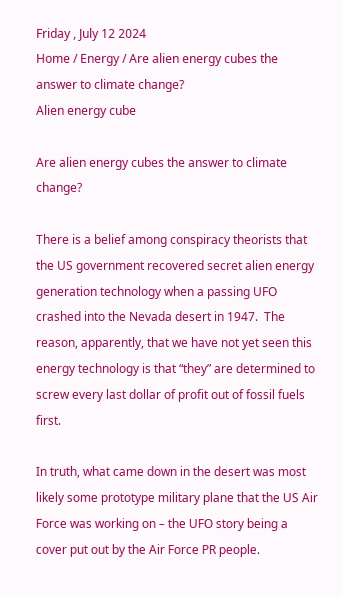Friday , July 12 2024
Home / Energy / Are alien energy cubes the answer to climate change?
Alien energy cube

Are alien energy cubes the answer to climate change?

There is a belief among conspiracy theorists that the US government recovered secret alien energy generation technology when a passing UFO crashed into the Nevada desert in 1947.  The reason, apparently, that we have not yet seen this energy technology is that “they” are determined to screw every last dollar of profit out of fossil fuels first.

In truth, what came down in the desert was most likely some prototype military plane that the US Air Force was working on – the UFO story being a cover put out by the Air Force PR people.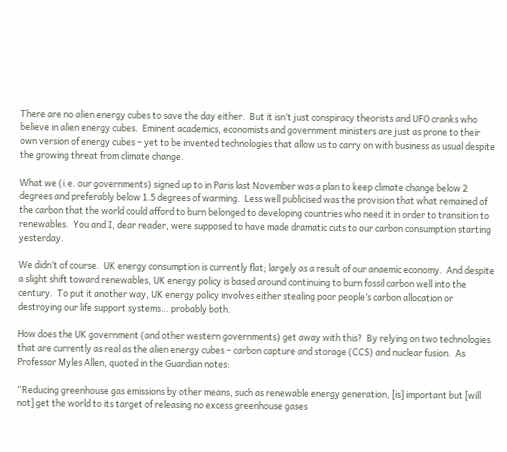There are no alien energy cubes to save the day either.  But it isn’t just conspiracy theorists and UFO cranks who believe in alien energy cubes.  Eminent academics, economists and government ministers are just as prone to their own version of energy cubes – yet to be invented technologies that allow us to carry on with business as usual despite the growing threat from climate change.

What we (i.e. our governments) signed up to in Paris last November was a plan to keep climate change below 2 degrees and preferably below 1.5 degrees of warming.  Less well publicised was the provision that what remained of the carbon that the world could afford to burn belonged to developing countries who need it in order to transition to renewables.  You and I, dear reader, were supposed to have made dramatic cuts to our carbon consumption starting yesterday.

We didn’t of course.  UK energy consumption is currently flat; largely as a result of our anaemic economy.  And despite a slight shift toward renewables, UK energy policy is based around continuing to burn fossil carbon well into the century.  To put it another way, UK energy policy involves either stealing poor people’s carbon allocation or destroying our life support systems… probably both.

How does the UK government (and other western governments) get away with this?  By relying on two technologies that are currently as real as the alien energy cubes – carbon capture and storage (CCS) and nuclear fusion.  As Professor Myles Allen, quoted in the Guardian notes:

“Reducing greenhouse gas emissions by other means, such as renewable energy generation, [is] important but [will not] get the world to its target of releasing no excess greenhouse gases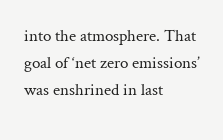into the atmosphere. That goal of ‘net zero emissions’ was enshrined in last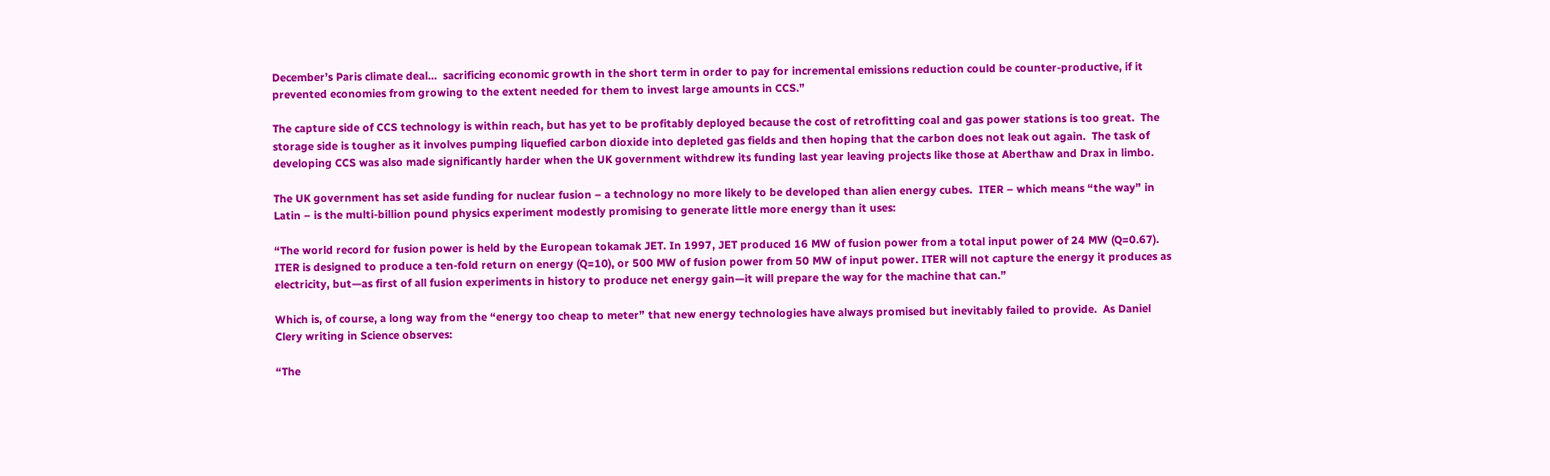December’s Paris climate deal…  sacrificing economic growth in the short term in order to pay for incremental emissions reduction could be counter-productive, if it prevented economies from growing to the extent needed for them to invest large amounts in CCS.”

The capture side of CCS technology is within reach, but has yet to be profitably deployed because the cost of retrofitting coal and gas power stations is too great.  The storage side is tougher as it involves pumping liquefied carbon dioxide into depleted gas fields and then hoping that the carbon does not leak out again.  The task of developing CCS was also made significantly harder when the UK government withdrew its funding last year leaving projects like those at Aberthaw and Drax in limbo.

The UK government has set aside funding for nuclear fusion – a technology no more likely to be developed than alien energy cubes.  ITER – which means “the way” in Latin – is the multi-billion pound physics experiment modestly promising to generate little more energy than it uses:

“The world record for fusion power is held by the European tokamak JET. In 1997, JET produced 16 MW of fusion power from a total input power of 24 MW (Q=0.67). ITER is designed to produce a ten-fold return on energy (Q=10), or 500 MW of fusion power from 50 MW of input power. ITER will not capture the energy it produces as electricity, but—as first of all fusion experiments in history to produce net energy gain—it will prepare the way for the machine that can.”

Which is, of course, a long way from the “energy too cheap to meter” that new energy technologies have always promised but inevitably failed to provide.  As Daniel Clery writing in Science observes:

“The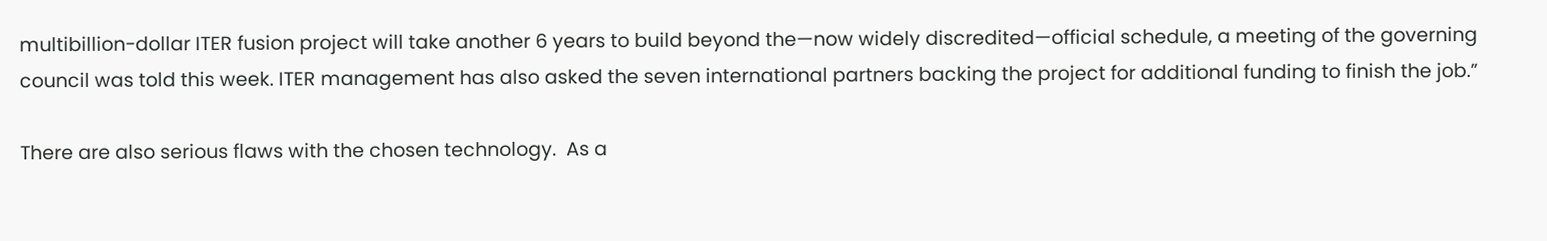multibillion-dollar ITER fusion project will take another 6 years to build beyond the—now widely discredited—official schedule, a meeting of the governing council was told this week. ITER management has also asked the seven international partners backing the project for additional funding to finish the job.”

There are also serious flaws with the chosen technology.  As a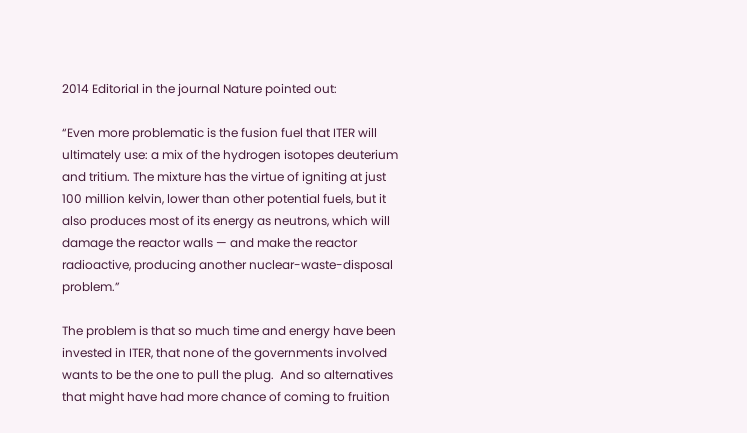2014 Editorial in the journal Nature pointed out:

“Even more problematic is the fusion fuel that ITER will ultimately use: a mix of the hydrogen isotopes deuterium and tritium. The mixture has the virtue of igniting at just 100 million kelvin, lower than other potential fuels, but it also produces most of its energy as neutrons, which will damage the reactor walls — and make the reactor radioactive, producing another nuclear-waste-disposal problem.”

The problem is that so much time and energy have been invested in ITER, that none of the governments involved wants to be the one to pull the plug.  And so alternatives that might have had more chance of coming to fruition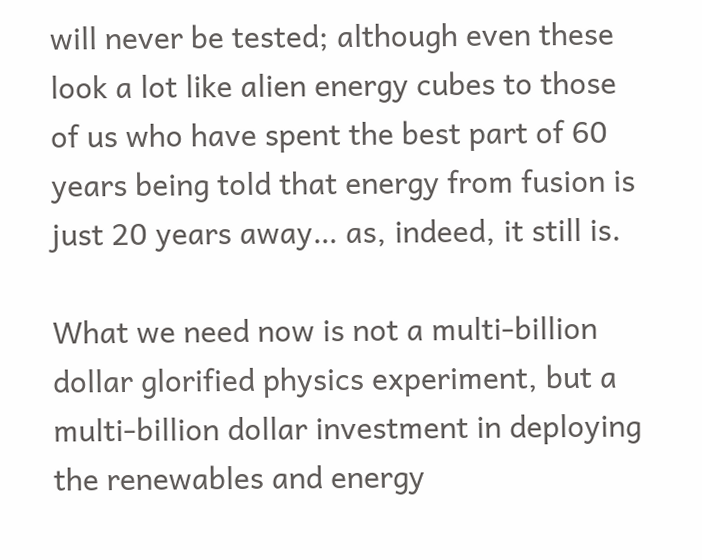will never be tested; although even these look a lot like alien energy cubes to those of us who have spent the best part of 60 years being told that energy from fusion is just 20 years away… as, indeed, it still is.

What we need now is not a multi-billion dollar glorified physics experiment, but a multi-billion dollar investment in deploying the renewables and energy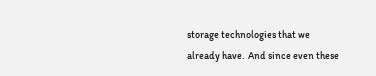storage technologies that we already have.  And since even these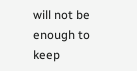will not be enough to keep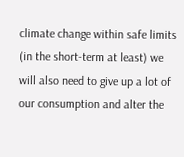climate change within safe limits (in the short-term at least) we will also need to give up a lot of our consumption and alter the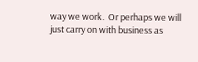way we work.  Or perhaps we will just carry on with business as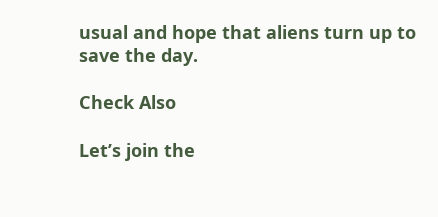usual and hope that aliens turn up to save the day.

Check Also

Let’s join the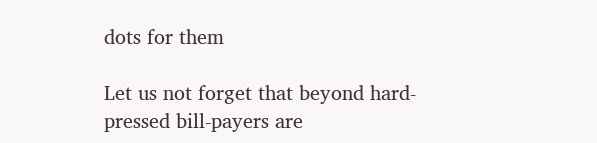dots for them

Let us not forget that beyond hard-pressed bill-payers are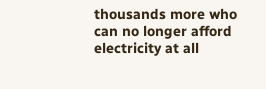thousands more who can no longer afford electricity at all